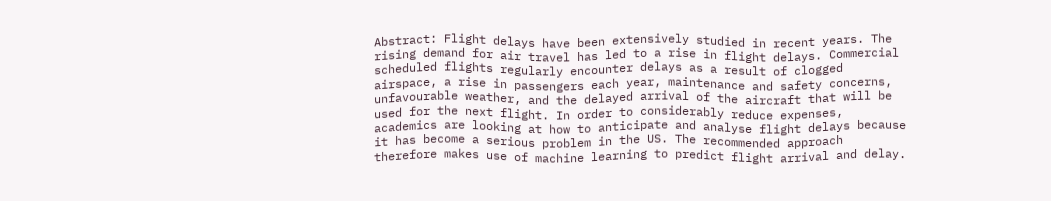Abstract: Flight delays have been extensively studied in recent years. The rising demand for air travel has led to a rise in flight delays. Commercial scheduled flights regularly encounter delays as a result of clogged airspace, a rise in passengers each year, maintenance and safety concerns, unfavourable weather, and the delayed arrival of the aircraft that will be used for the next flight. In order to considerably reduce expenses, academics are looking at how to anticipate and analyse flight delays because it has become a serious problem in the US. The recommended approach therefore makes use of machine learning to predict flight arrival and delay.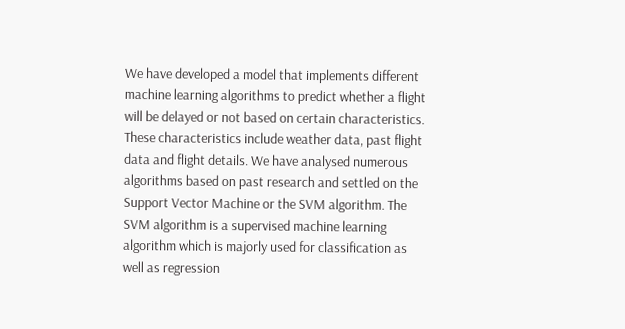We have developed a model that implements different machine learning algorithms to predict whether a flight will be delayed or not based on certain characteristics. These characteristics include weather data, past flight data and flight details. We have analysed numerous algorithms based on past research and settled on the Support Vector Machine or the SVM algorithm. The SVM algorithm is a supervised machine learning algorithm which is majorly used for classification as well as regression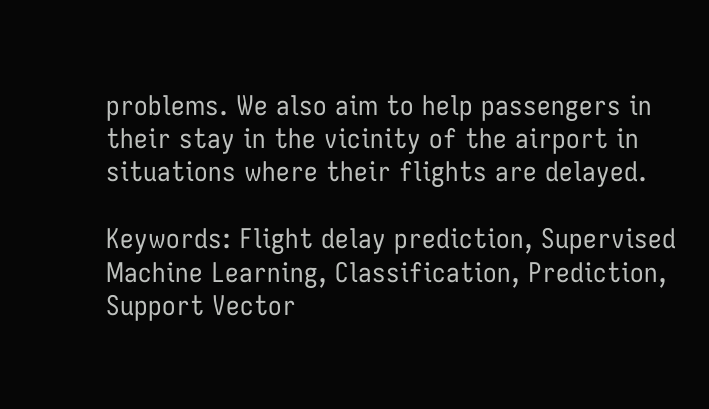problems. We also aim to help passengers in their stay in the vicinity of the airport in situations where their flights are delayed.

Keywords: Flight delay prediction, Supervised Machine Learning, Classification, Prediction, Support Vector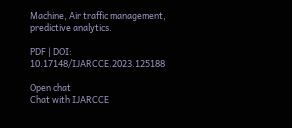Machine, Air traffic management, predictive analytics.

PDF | DOI: 10.17148/IJARCCE.2023.125188

Open chat
Chat with IJARCCE